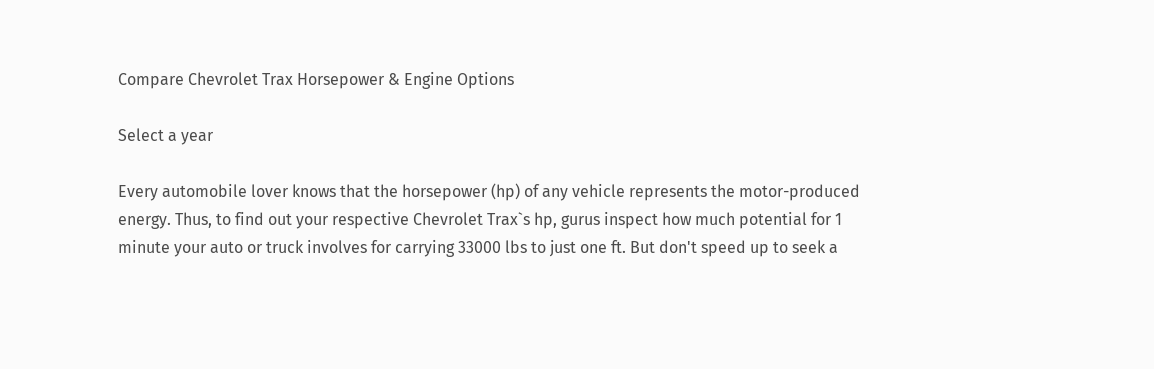Compare Chevrolet Trax Horsepower & Engine Options

Select a year

Every automobile lover knows that the horsepower (hp) of any vehicle represents the motor-produced energy. Thus, to find out your respective Chevrolet Trax`s hp, gurus inspect how much potential for 1 minute your auto or truck involves for carrying 33000 lbs to just one ft. But don't speed up to seek a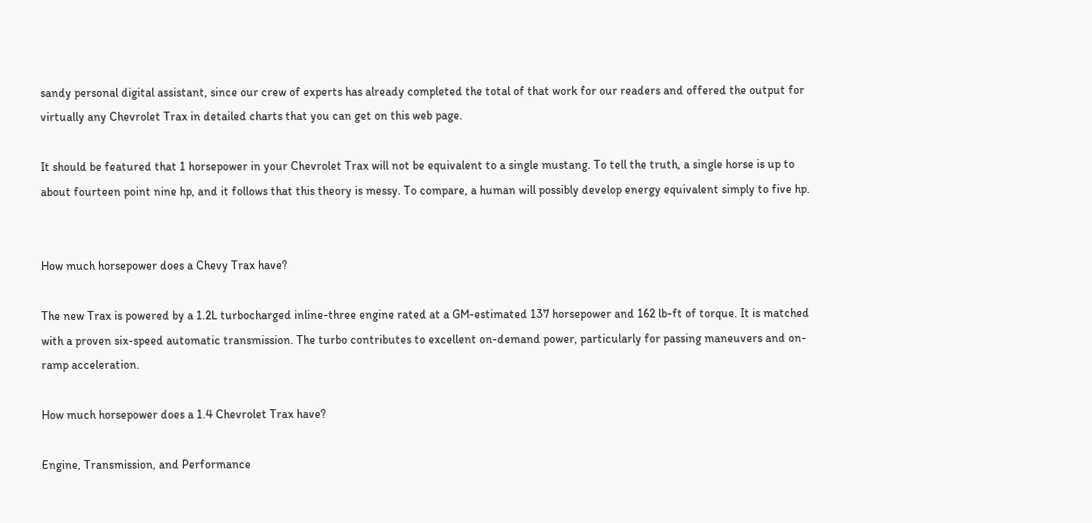sandy personal digital assistant, since our crew of experts has already completed the total of that work for our readers and offered the output for virtually any Chevrolet Trax in detailed charts that you can get on this web page.

It should be featured that 1 horsepower in your Chevrolet Trax will not be equivalent to a single mustang. To tell the truth, a single horse is up to about fourteen point nine hp, and it follows that this theory is messy. To compare, a human will possibly develop energy equivalent simply to five hp.


How much horsepower does a Chevy Trax have?

The new Trax is powered by a 1.2L turbocharged inline-three engine rated at a GM-estimated 137 horsepower and 162 lb-ft of torque. It is matched with a proven six-speed automatic transmission. The turbo contributes to excellent on-demand power, particularly for passing maneuvers and on-ramp acceleration.

How much horsepower does a 1.4 Chevrolet Trax have?

Engine, Transmission, and Performance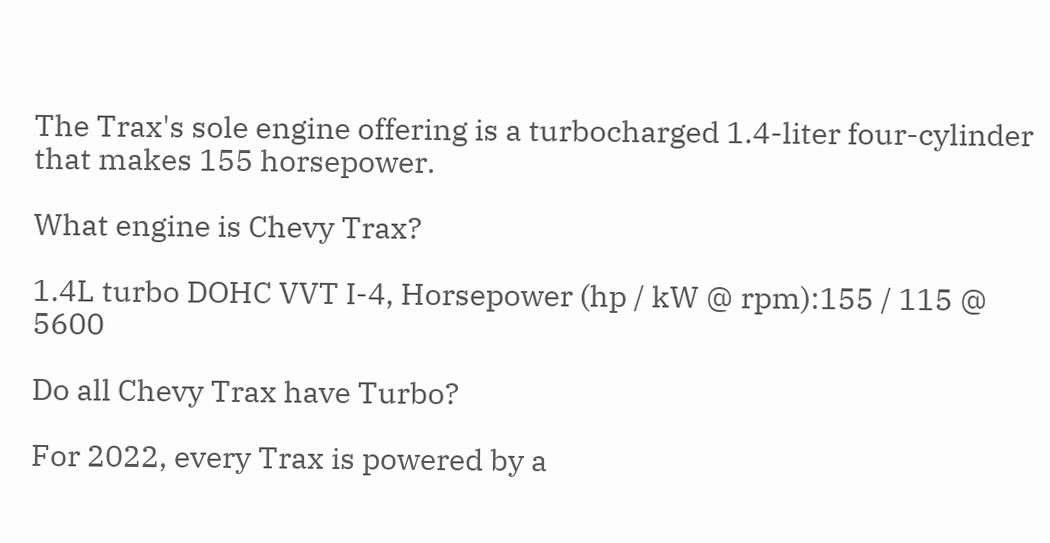The Trax's sole engine offering is a turbocharged 1.4-liter four-cylinder that makes 155 horsepower.

What engine is Chevy Trax?

1.4L turbo DOHC VVT I-4, Horsepower (hp / kW @ rpm):155 / 115 @ 5600

Do all Chevy Trax have Turbo?

For 2022, every Trax is powered by a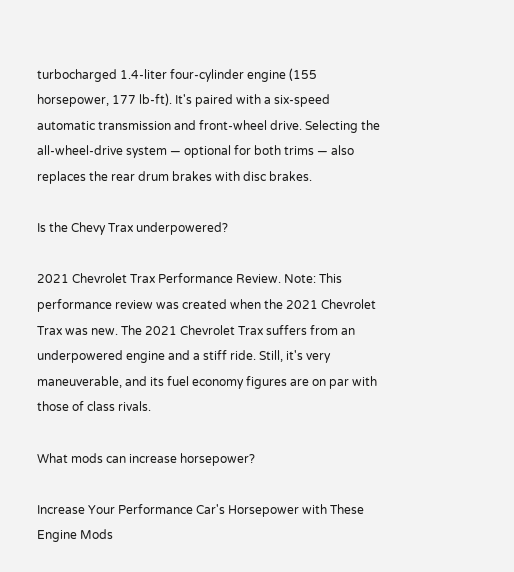turbocharged 1.4-liter four-cylinder engine (155 horsepower, 177 lb-ft). It's paired with a six-speed automatic transmission and front-wheel drive. Selecting the all-wheel-drive system — optional for both trims — also replaces the rear drum brakes with disc brakes.

Is the Chevy Trax underpowered?

2021 Chevrolet Trax Performance Review. Note: This performance review was created when the 2021 Chevrolet Trax was new. The 2021 Chevrolet Trax suffers from an underpowered engine and a stiff ride. Still, it's very maneuverable, and its fuel economy figures are on par with those of class rivals.

What mods can increase horsepower?

Increase Your Performance Car's Horsepower with These Engine Mods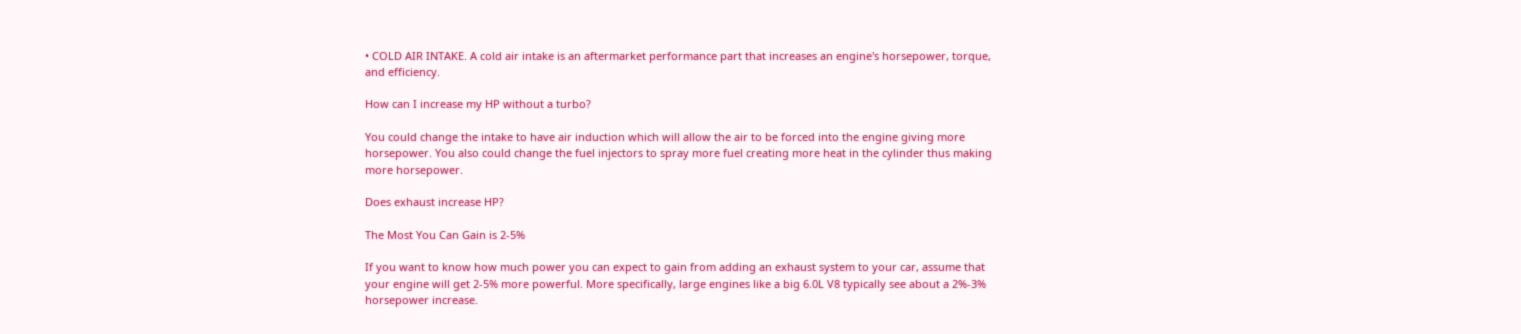• COLD AIR INTAKE. A cold air intake is an aftermarket performance part that increases an engine's horsepower, torque, and efficiency.

How can I increase my HP without a turbo?

You could change the intake to have air induction which will allow the air to be forced into the engine giving more horsepower. You also could change the fuel injectors to spray more fuel creating more heat in the cylinder thus making more horsepower.

Does exhaust increase HP?

The Most You Can Gain is 2-5%

If you want to know how much power you can expect to gain from adding an exhaust system to your car, assume that your engine will get 2-5% more powerful. More specifically, large engines like a big 6.0L V8 typically see about a 2%-3% horsepower increase.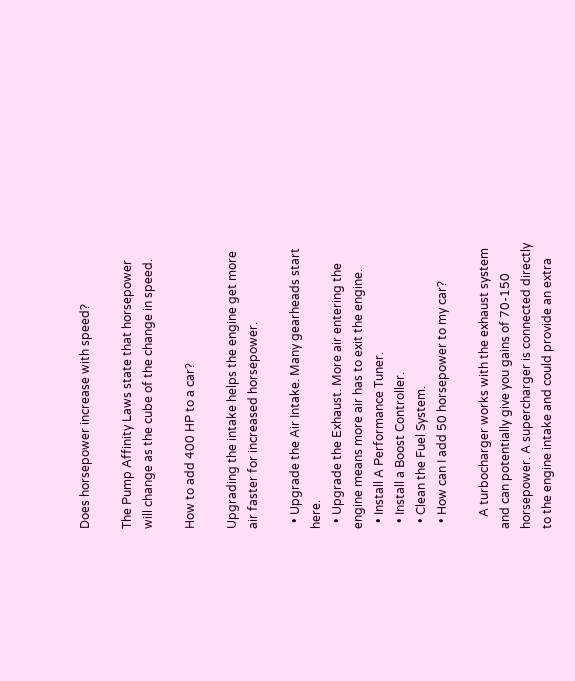Does horsepower increase with speed?

The Pump Affinity Laws state that horsepower will change as the cube of the change in speed.

How to add 400 HP to a car?

Upgrading the intake helps the engine get more air faster for increased horsepower.

  • Upgrade the Air Intake. Many gearheads start here.
  • Upgrade the Exhaust. More air entering the engine means more air has to exit the engine.
  • Install A Performance Tuner.
  • Install a Boost Controller.
  • Clean the Fuel System.
  • How can I add 50 horsepower to my car?

    A turbocharger works with the exhaust system and can potentially give you gains of 70-150 horsepower. A supercharger is connected directly to the engine intake and could provide an extra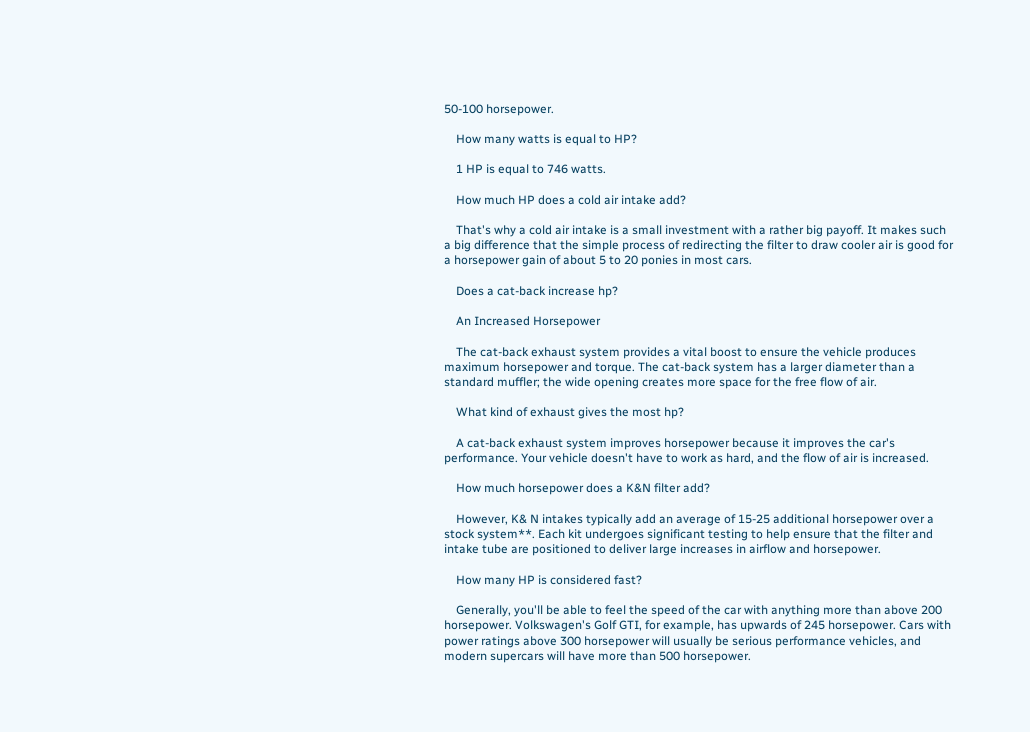50-100 horsepower.

    How many watts is equal to HP?

    1 HP is equal to 746 watts.

    How much HP does a cold air intake add?

    That's why a cold air intake is a small investment with a rather big payoff. It makes such a big difference that the simple process of redirecting the filter to draw cooler air is good for a horsepower gain of about 5 to 20 ponies in most cars.

    Does a cat-back increase hp?

    An Increased Horsepower

    The cat-back exhaust system provides a vital boost to ensure the vehicle produces maximum horsepower and torque. The cat-back system has a larger diameter than a standard muffler; the wide opening creates more space for the free flow of air.

    What kind of exhaust gives the most hp?

    A cat-back exhaust system improves horsepower because it improves the car's performance. Your vehicle doesn't have to work as hard, and the flow of air is increased.

    How much horsepower does a K&N filter add?

    However, K& N intakes typically add an average of 15-25 additional horsepower over a stock system**. Each kit undergoes significant testing to help ensure that the filter and intake tube are positioned to deliver large increases in airflow and horsepower.

    How many HP is considered fast?

    Generally, you'll be able to feel the speed of the car with anything more than above 200 horsepower. Volkswagen's Golf GTI, for example, has upwards of 245 horsepower. Cars with power ratings above 300 horsepower will usually be serious performance vehicles, and modern supercars will have more than 500 horsepower.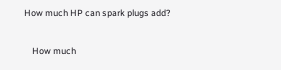How much HP can spark plugs add?

    How much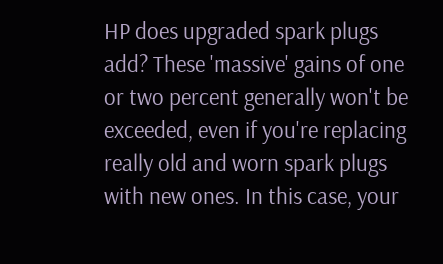HP does upgraded spark plugs add? These 'massive' gains of one or two percent generally won't be exceeded, even if you're replacing really old and worn spark plugs with new ones. In this case, your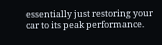essentially just restoring your car to its peak performance.